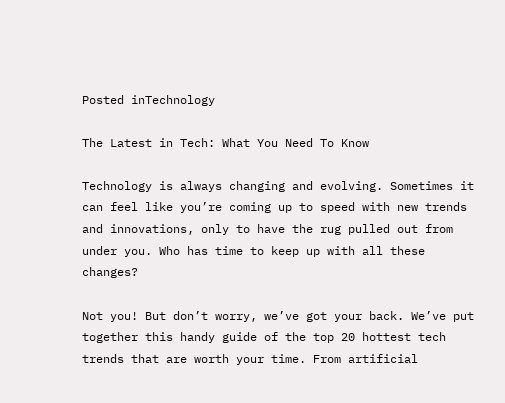Posted inTechnology

The Latest in Tech: What You Need To Know

Technology is always changing and evolving. Sometimes it can feel like you’re coming up to speed with new trends and innovations, only to have the rug pulled out from under you. Who has time to keep up with all these changes?

Not you! But don’t worry, we’ve got your back. We’ve put together this handy guide of the top 20 hottest tech trends that are worth your time. From artificial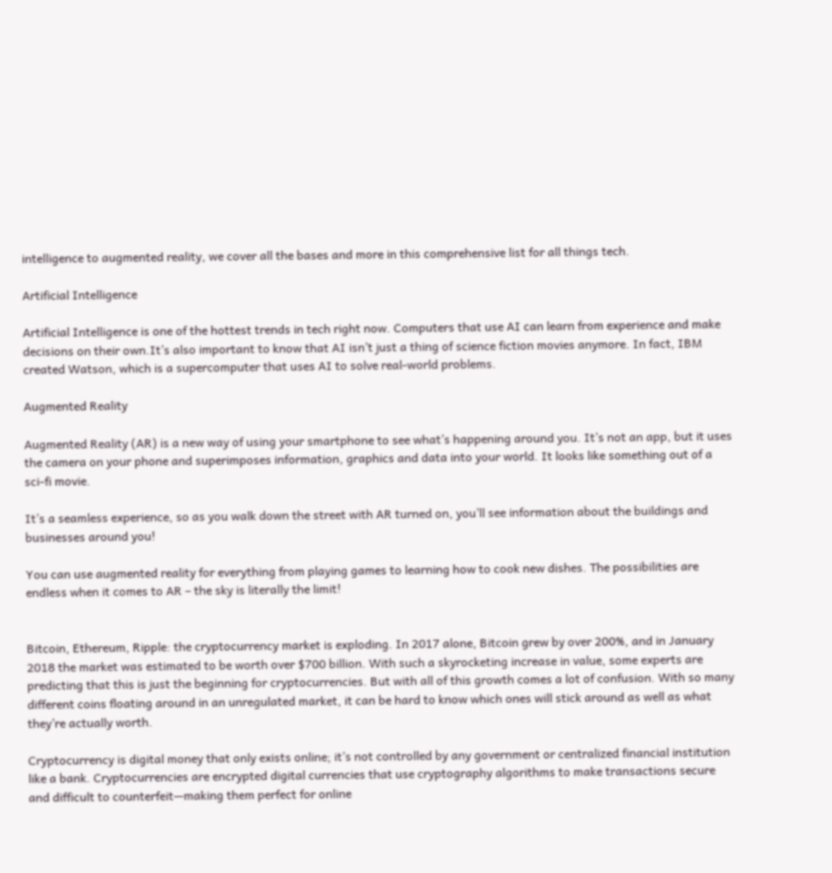intelligence to augmented reality, we cover all the bases and more in this comprehensive list for all things tech.

Artificial Intelligence

Artificial Intelligence is one of the hottest trends in tech right now. Computers that use AI can learn from experience and make decisions on their own.It’s also important to know that AI isn’t just a thing of science fiction movies anymore. In fact, IBM created Watson, which is a supercomputer that uses AI to solve real-world problems.

Augmented Reality

Augmented Reality (AR) is a new way of using your smartphone to see what’s happening around you. It’s not an app, but it uses the camera on your phone and superimposes information, graphics and data into your world. It looks like something out of a sci-fi movie.

It’s a seamless experience, so as you walk down the street with AR turned on, you’ll see information about the buildings and businesses around you!

You can use augmented reality for everything from playing games to learning how to cook new dishes. The possibilities are endless when it comes to AR – the sky is literally the limit!


Bitcoin, Ethereum, Ripple: the cryptocurrency market is exploding. In 2017 alone, Bitcoin grew by over 200%, and in January 2018 the market was estimated to be worth over $700 billion. With such a skyrocketing increase in value, some experts are predicting that this is just the beginning for cryptocurrencies. But with all of this growth comes a lot of confusion. With so many different coins floating around in an unregulated market, it can be hard to know which ones will stick around as well as what they’re actually worth.

Cryptocurrency is digital money that only exists online; it’s not controlled by any government or centralized financial institution like a bank. Cryptocurrencies are encrypted digital currencies that use cryptography algorithms to make transactions secure and difficult to counterfeit—making them perfect for online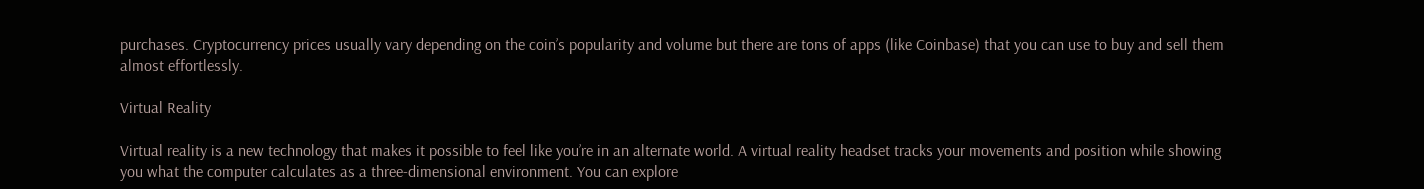purchases. Cryptocurrency prices usually vary depending on the coin’s popularity and volume but there are tons of apps (like Coinbase) that you can use to buy and sell them almost effortlessly.

Virtual Reality

Virtual reality is a new technology that makes it possible to feel like you’re in an alternate world. A virtual reality headset tracks your movements and position while showing you what the computer calculates as a three-dimensional environment. You can explore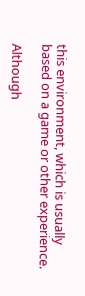this environment, which is usually based on a game or other experience.

Although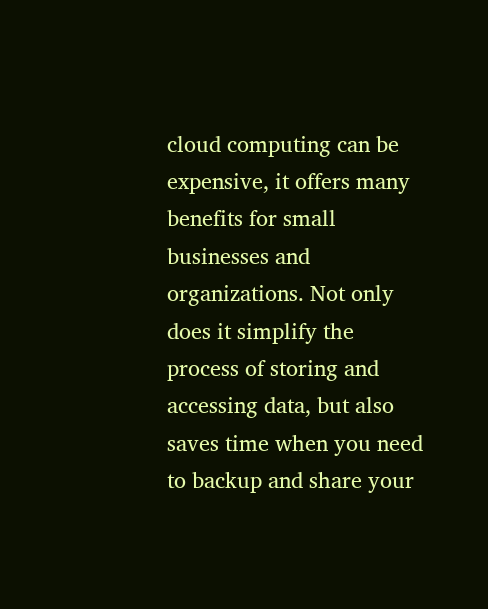cloud computing can be expensive, it offers many benefits for small businesses and organizations. Not only does it simplify the process of storing and accessing data, but also saves time when you need to backup and share your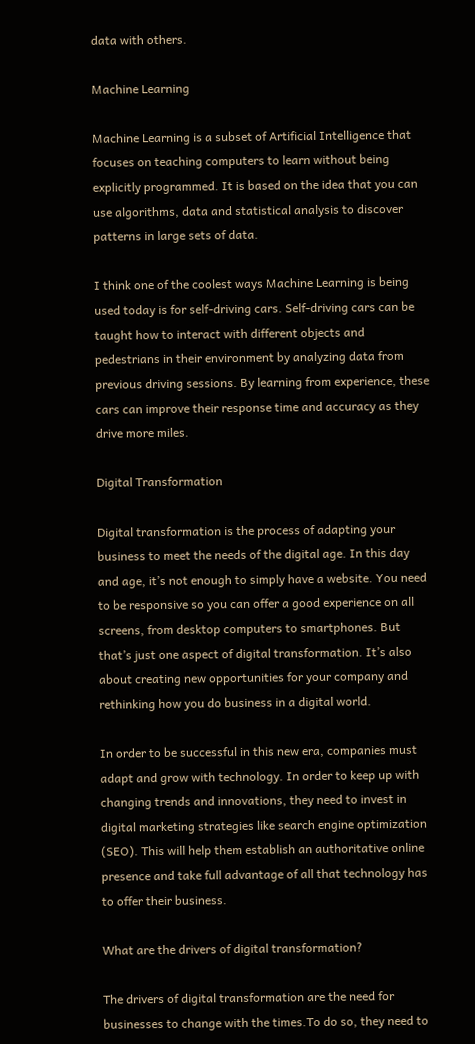data with others.

Machine Learning

Machine Learning is a subset of Artificial Intelligence that focuses on teaching computers to learn without being explicitly programmed. It is based on the idea that you can use algorithms, data and statistical analysis to discover patterns in large sets of data.

I think one of the coolest ways Machine Learning is being used today is for self-driving cars. Self-driving cars can be taught how to interact with different objects and pedestrians in their environment by analyzing data from previous driving sessions. By learning from experience, these cars can improve their response time and accuracy as they drive more miles.

Digital Transformation

Digital transformation is the process of adapting your business to meet the needs of the digital age. In this day and age, it’s not enough to simply have a website. You need to be responsive so you can offer a good experience on all screens, from desktop computers to smartphones. But that’s just one aspect of digital transformation. It’s also about creating new opportunities for your company and rethinking how you do business in a digital world.

In order to be successful in this new era, companies must adapt and grow with technology. In order to keep up with changing trends and innovations, they need to invest in digital marketing strategies like search engine optimization (SEO). This will help them establish an authoritative online presence and take full advantage of all that technology has to offer their business.

What are the drivers of digital transformation?

The drivers of digital transformation are the need for businesses to change with the times.To do so, they need to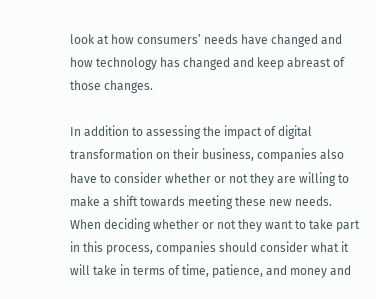look at how consumers’ needs have changed and how technology has changed and keep abreast of those changes.

In addition to assessing the impact of digital transformation on their business, companies also have to consider whether or not they are willing to make a shift towards meeting these new needs. When deciding whether or not they want to take part in this process, companies should consider what it will take in terms of time, patience, and money and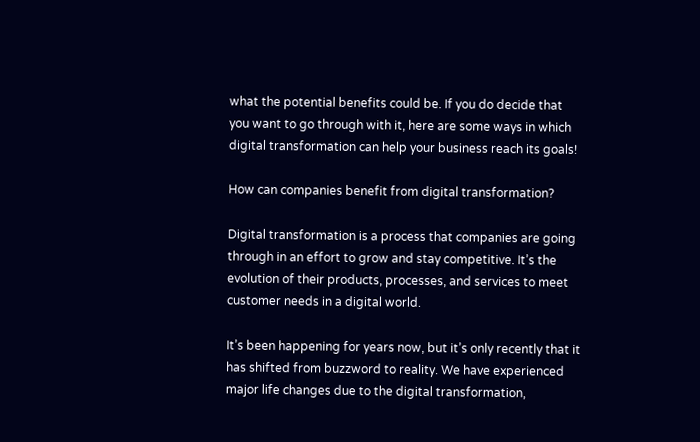what the potential benefits could be. If you do decide that you want to go through with it, here are some ways in which digital transformation can help your business reach its goals!

How can companies benefit from digital transformation?

Digital transformation is a process that companies are going through in an effort to grow and stay competitive. It’s the evolution of their products, processes, and services to meet customer needs in a digital world.

It’s been happening for years now, but it’s only recently that it has shifted from buzzword to reality. We have experienced major life changes due to the digital transformation,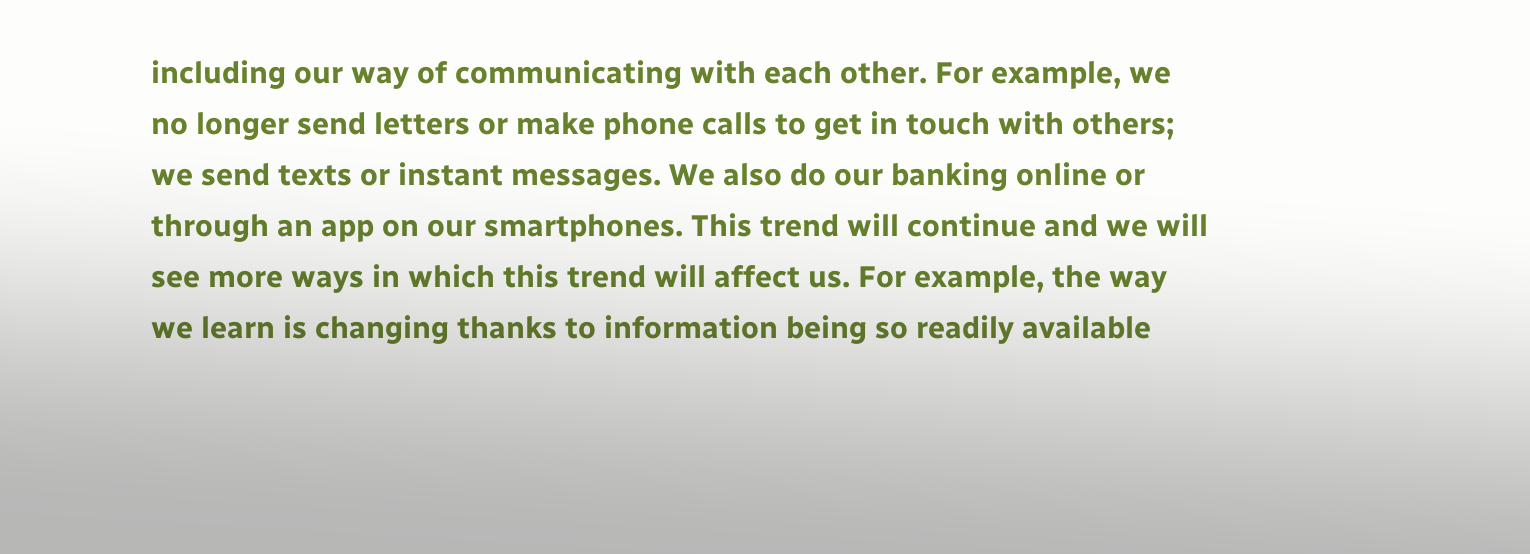including our way of communicating with each other. For example, we no longer send letters or make phone calls to get in touch with others; we send texts or instant messages. We also do our banking online or through an app on our smartphones. This trend will continue and we will see more ways in which this trend will affect us. For example, the way we learn is changing thanks to information being so readily available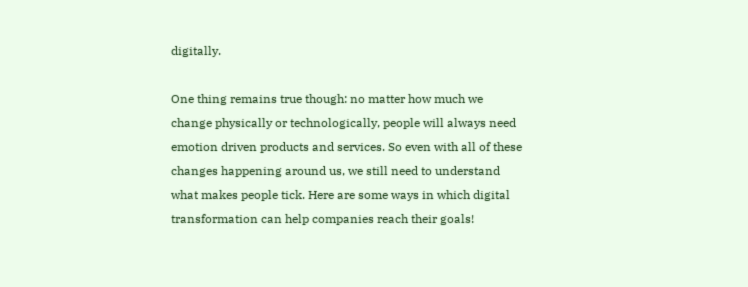digitally.

One thing remains true though: no matter how much we change physically or technologically, people will always need emotion driven products and services. So even with all of these changes happening around us, we still need to understand what makes people tick. Here are some ways in which digital transformation can help companies reach their goals!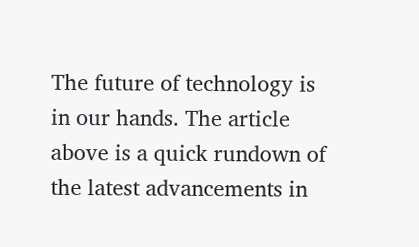The future of technology is in our hands. The article above is a quick rundown of the latest advancements in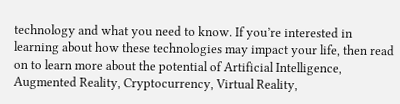technology and what you need to know. If you’re interested in learning about how these technologies may impact your life, then read on to learn more about the potential of Artificial Intelligence, Augmented Reality, Cryptocurrency, Virtual Reality,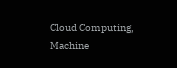Cloud Computing, Machine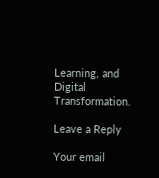Learning, and Digital Transformation.

Leave a Reply

Your email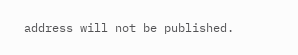address will not be published.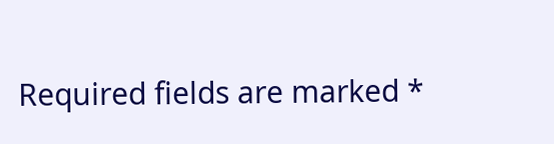Required fields are marked *